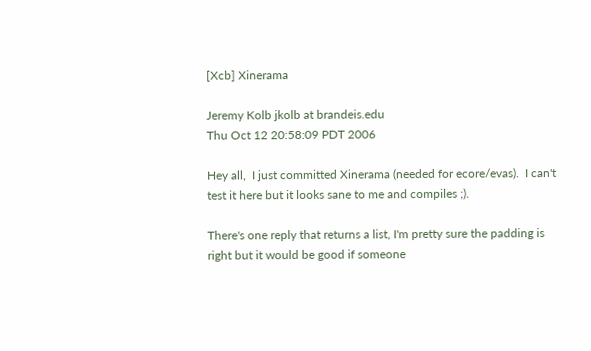[Xcb] Xinerama

Jeremy Kolb jkolb at brandeis.edu
Thu Oct 12 20:58:09 PDT 2006

Hey all,  I just committed Xinerama (needed for ecore/evas).  I can't
test it here but it looks sane to me and compiles ;).

There's one reply that returns a list, I'm pretty sure the padding is
right but it would be good if someone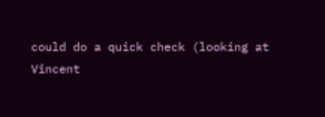could do a quick check (looking at
Vincent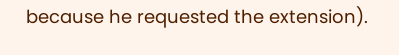because he requested the extension).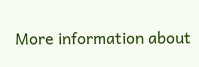More information about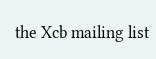the Xcb mailing list